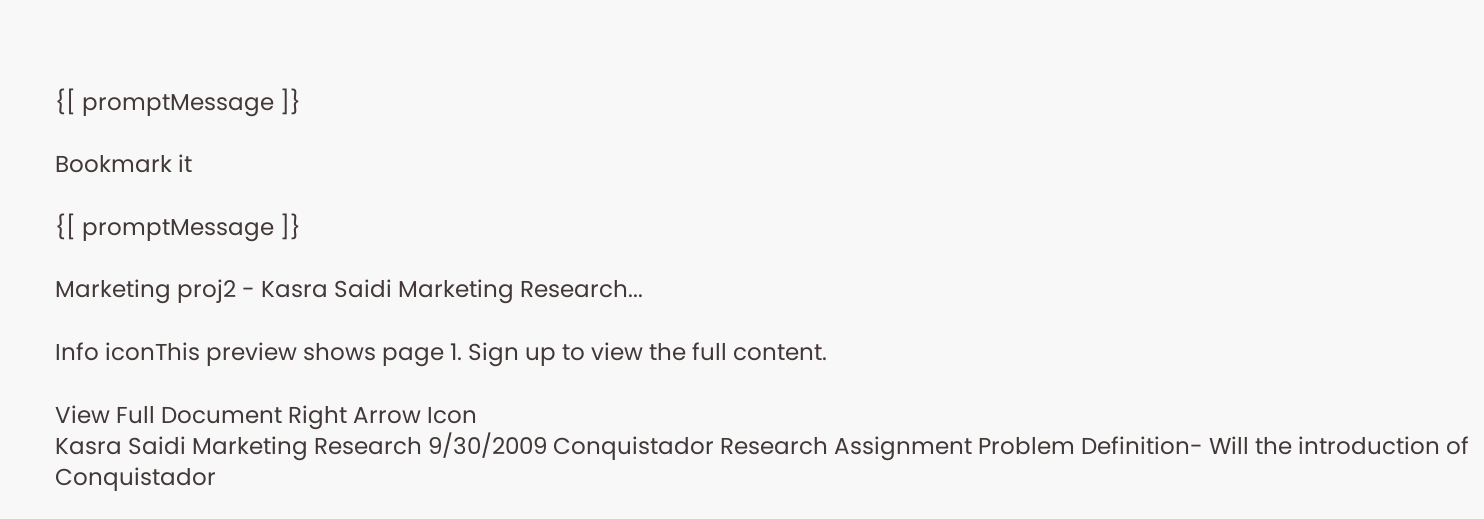{[ promptMessage ]}

Bookmark it

{[ promptMessage ]}

Marketing proj2 - Kasra Saidi Marketing Research...

Info iconThis preview shows page 1. Sign up to view the full content.

View Full Document Right Arrow Icon
Kasra Saidi Marketing Research 9/30/2009 Conquistador Research Assignment Problem Definition- Will the introduction of Conquistador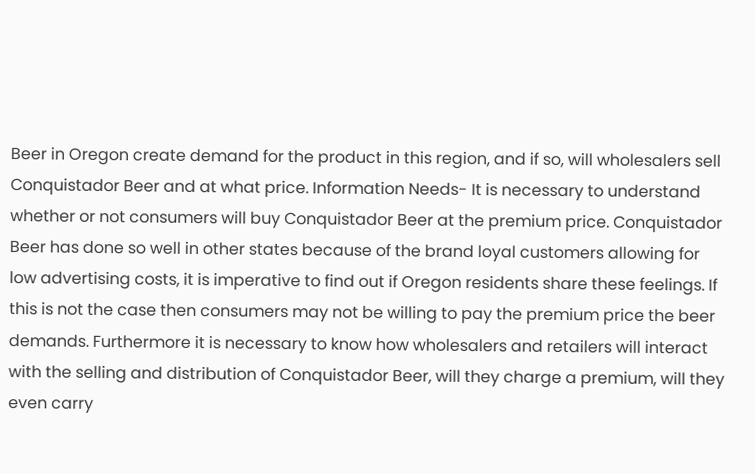Beer in Oregon create demand for the product in this region, and if so, will wholesalers sell Conquistador Beer and at what price. Information Needs- It is necessary to understand whether or not consumers will buy Conquistador Beer at the premium price. Conquistador Beer has done so well in other states because of the brand loyal customers allowing for low advertising costs, it is imperative to find out if Oregon residents share these feelings. If this is not the case then consumers may not be willing to pay the premium price the beer demands. Furthermore it is necessary to know how wholesalers and retailers will interact with the selling and distribution of Conquistador Beer, will they charge a premium, will they even carry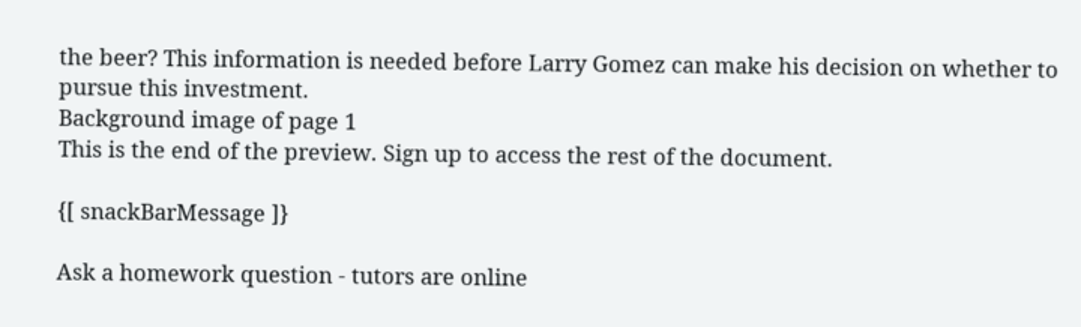the beer? This information is needed before Larry Gomez can make his decision on whether to pursue this investment.
Background image of page 1
This is the end of the preview. Sign up to access the rest of the document.

{[ snackBarMessage ]}

Ask a homework question - tutors are online